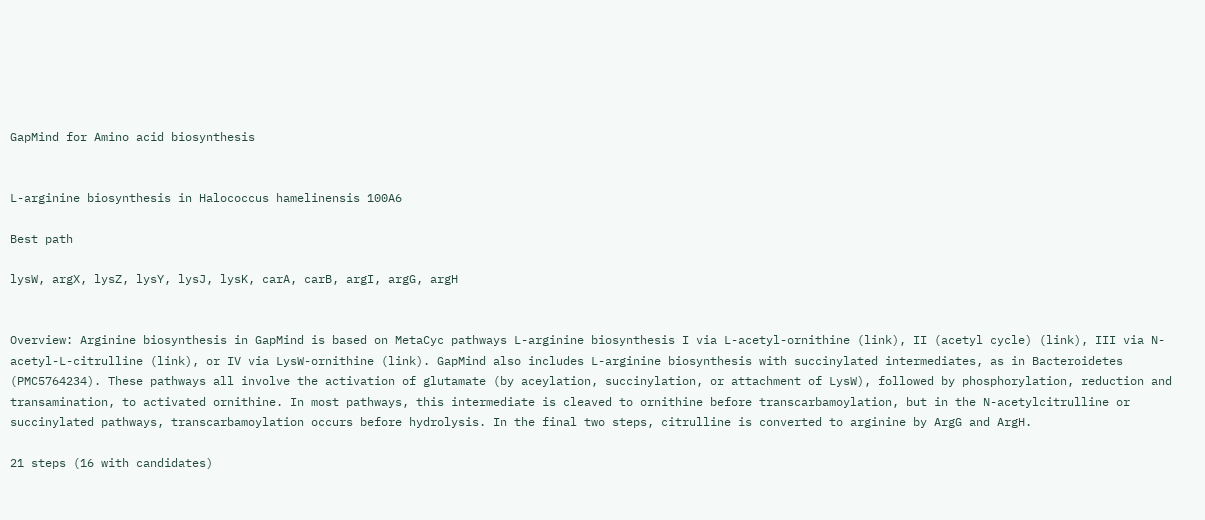GapMind for Amino acid biosynthesis


L-arginine biosynthesis in Halococcus hamelinensis 100A6

Best path

lysW, argX, lysZ, lysY, lysJ, lysK, carA, carB, argI, argG, argH


Overview: Arginine biosynthesis in GapMind is based on MetaCyc pathways L-arginine biosynthesis I via L-acetyl-ornithine (link), II (acetyl cycle) (link), III via N-acetyl-L-citrulline (link), or IV via LysW-ornithine (link). GapMind also includes L-arginine biosynthesis with succinylated intermediates, as in Bacteroidetes (PMC5764234). These pathways all involve the activation of glutamate (by aceylation, succinylation, or attachment of LysW), followed by phosphorylation, reduction and transamination, to activated ornithine. In most pathways, this intermediate is cleaved to ornithine before transcarbamoylation, but in the N-acetylcitrulline or succinylated pathways, transcarbamoylation occurs before hydrolysis. In the final two steps, citrulline is converted to arginine by ArgG and ArgH.

21 steps (16 with candidates)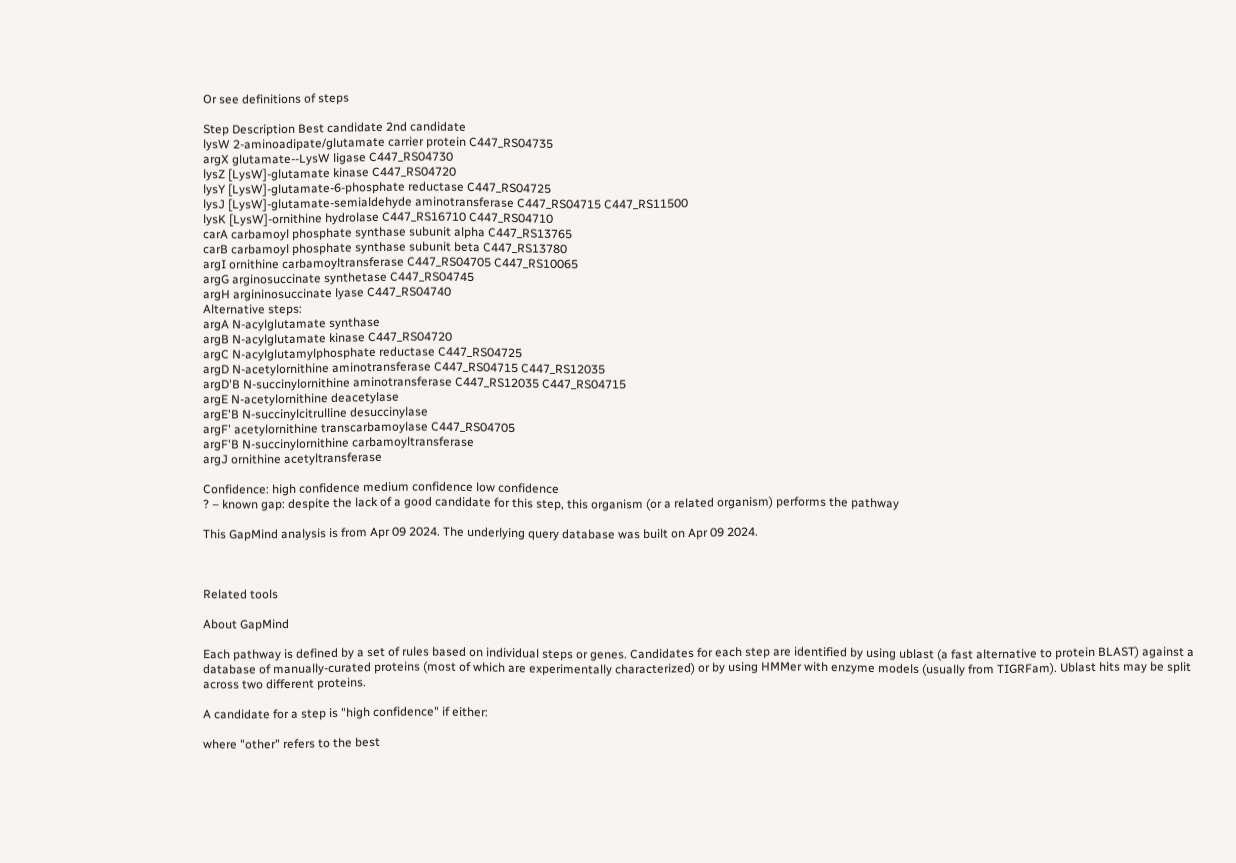Or see definitions of steps

Step Description Best candidate 2nd candidate
lysW 2-aminoadipate/glutamate carrier protein C447_RS04735
argX glutamate--LysW ligase C447_RS04730
lysZ [LysW]-glutamate kinase C447_RS04720
lysY [LysW]-glutamate-6-phosphate reductase C447_RS04725
lysJ [LysW]-glutamate-semialdehyde aminotransferase C447_RS04715 C447_RS11500
lysK [LysW]-ornithine hydrolase C447_RS16710 C447_RS04710
carA carbamoyl phosphate synthase subunit alpha C447_RS13765
carB carbamoyl phosphate synthase subunit beta C447_RS13780
argI ornithine carbamoyltransferase C447_RS04705 C447_RS10065
argG arginosuccinate synthetase C447_RS04745
argH argininosuccinate lyase C447_RS04740
Alternative steps:
argA N-acylglutamate synthase
argB N-acylglutamate kinase C447_RS04720
argC N-acylglutamylphosphate reductase C447_RS04725
argD N-acetylornithine aminotransferase C447_RS04715 C447_RS12035
argD'B N-succinylornithine aminotransferase C447_RS12035 C447_RS04715
argE N-acetylornithine deacetylase
argE'B N-succinylcitrulline desuccinylase
argF' acetylornithine transcarbamoylase C447_RS04705
argF'B N-succinylornithine carbamoyltransferase
argJ ornithine acetyltransferase

Confidence: high confidence medium confidence low confidence
? – known gap: despite the lack of a good candidate for this step, this organism (or a related organism) performs the pathway

This GapMind analysis is from Apr 09 2024. The underlying query database was built on Apr 09 2024.



Related tools

About GapMind

Each pathway is defined by a set of rules based on individual steps or genes. Candidates for each step are identified by using ublast (a fast alternative to protein BLAST) against a database of manually-curated proteins (most of which are experimentally characterized) or by using HMMer with enzyme models (usually from TIGRFam). Ublast hits may be split across two different proteins.

A candidate for a step is "high confidence" if either:

where "other" refers to the best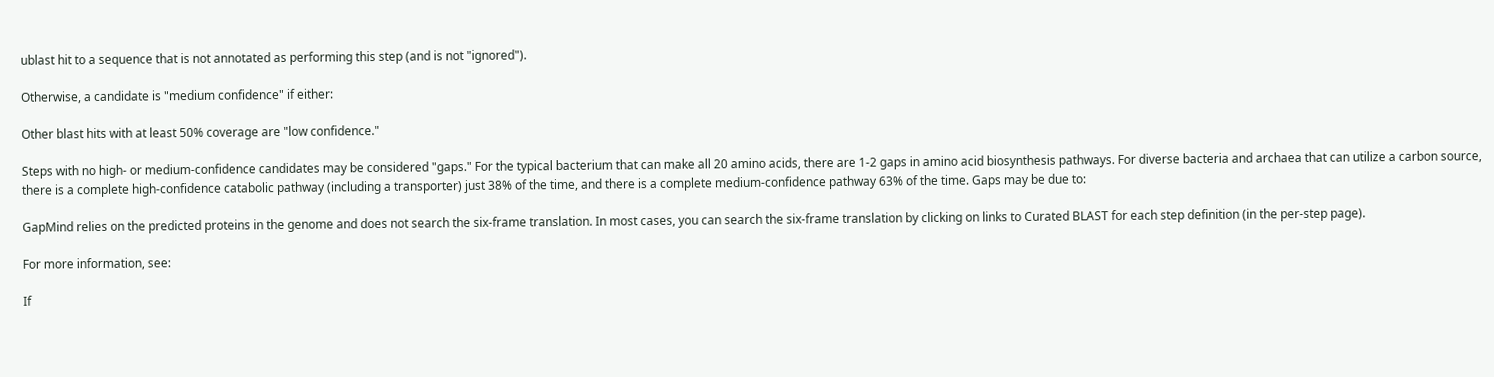ublast hit to a sequence that is not annotated as performing this step (and is not "ignored").

Otherwise, a candidate is "medium confidence" if either:

Other blast hits with at least 50% coverage are "low confidence."

Steps with no high- or medium-confidence candidates may be considered "gaps." For the typical bacterium that can make all 20 amino acids, there are 1-2 gaps in amino acid biosynthesis pathways. For diverse bacteria and archaea that can utilize a carbon source, there is a complete high-confidence catabolic pathway (including a transporter) just 38% of the time, and there is a complete medium-confidence pathway 63% of the time. Gaps may be due to:

GapMind relies on the predicted proteins in the genome and does not search the six-frame translation. In most cases, you can search the six-frame translation by clicking on links to Curated BLAST for each step definition (in the per-step page).

For more information, see:

If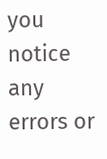you notice any errors or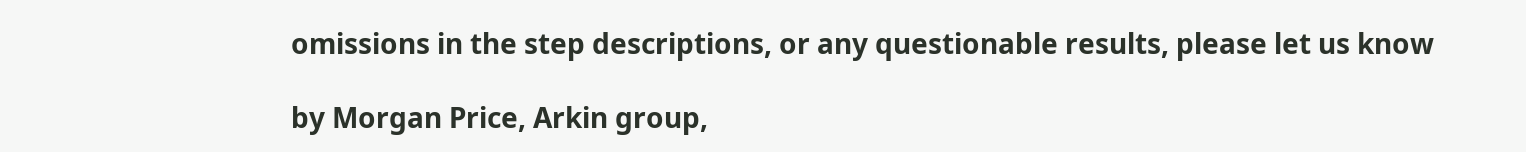omissions in the step descriptions, or any questionable results, please let us know

by Morgan Price, Arkin group,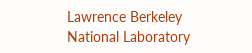Lawrence Berkeley National Laboratory